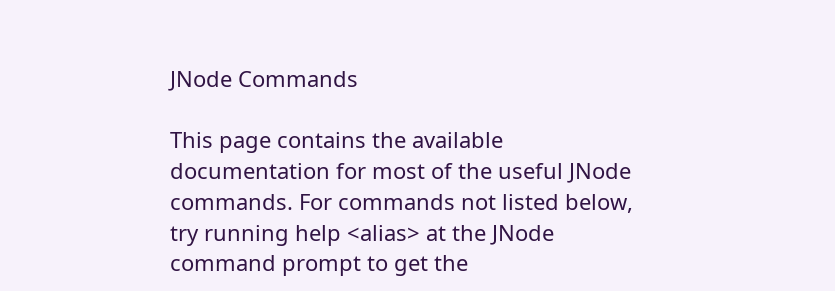JNode Commands

This page contains the available documentation for most of the useful JNode commands. For commands not listed below, try running help <alias> at the JNode command prompt to get the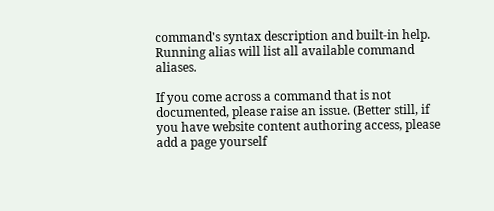command's syntax description and built-in help. Running alias will list all available command aliases.

If you come across a command that is not documented, please raise an issue. (Better still, if you have website content authoring access, please add a page yourself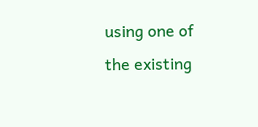using one of the existing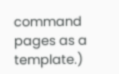command pages as a template.)